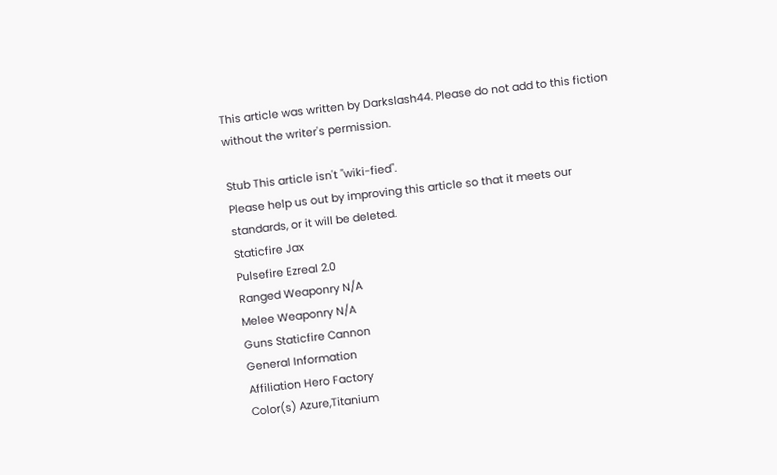This article was written by Darkslash44. Please do not add to this fiction without the writer's permission.

Stub This article isn't "wiki-fied".
Please help us out by improving this article so that it meets our standards, or it will be deleted.
Staticfire Jax
Pulsefire Ezreal 2.0
Ranged Weaponry N/A
Melee Weaponry N/A
Guns Staticfire Cannon
General Information
Affiliation Hero Factory
Color(s) Azure,Titanium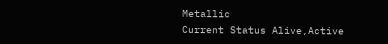Metallic
Current Status Alive,Active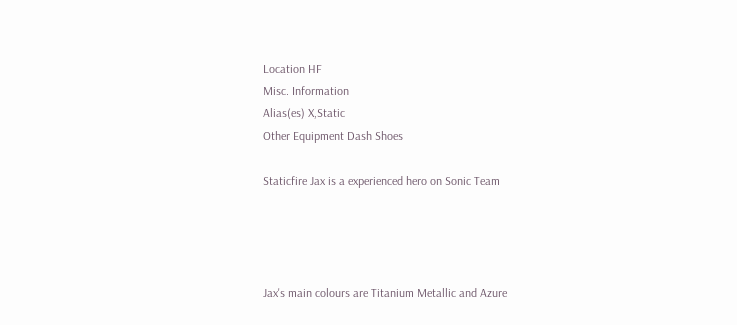Location HF
Misc. Information
Alias(es) X,Static
Other Equipment Dash Shoes

Staticfire Jax is a experienced hero on Sonic Team




Jax's main colours are Titanium Metallic and Azure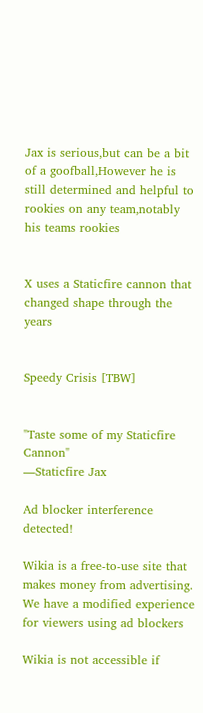Jax is serious,but can be a bit of a goofball,However he is still determined and helpful to rookies on any team,notably his teams rookies


X uses a Staticfire cannon that changed shape through the years


Speedy Crisis [TBW]


"Taste some of my Staticfire Cannon"
―Staticfire Jax

Ad blocker interference detected!

Wikia is a free-to-use site that makes money from advertising. We have a modified experience for viewers using ad blockers

Wikia is not accessible if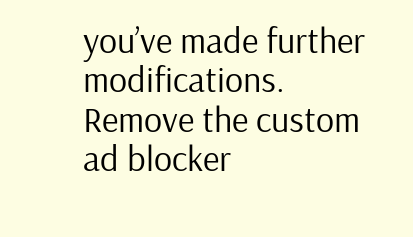you’ve made further modifications. Remove the custom ad blocker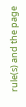rule(s) and the page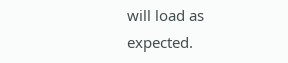will load as expected.